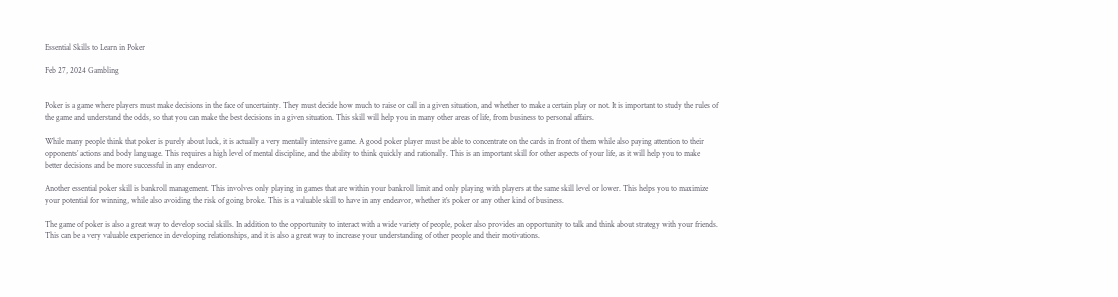Essential Skills to Learn in Poker

Feb 27, 2024 Gambling


Poker is a game where players must make decisions in the face of uncertainty. They must decide how much to raise or call in a given situation, and whether to make a certain play or not. It is important to study the rules of the game and understand the odds, so that you can make the best decisions in a given situation. This skill will help you in many other areas of life, from business to personal affairs.

While many people think that poker is purely about luck, it is actually a very mentally intensive game. A good poker player must be able to concentrate on the cards in front of them while also paying attention to their opponents’ actions and body language. This requires a high level of mental discipline, and the ability to think quickly and rationally. This is an important skill for other aspects of your life, as it will help you to make better decisions and be more successful in any endeavor.

Another essential poker skill is bankroll management. This involves only playing in games that are within your bankroll limit and only playing with players at the same skill level or lower. This helps you to maximize your potential for winning, while also avoiding the risk of going broke. This is a valuable skill to have in any endeavor, whether it’s poker or any other kind of business.

The game of poker is also a great way to develop social skills. In addition to the opportunity to interact with a wide variety of people, poker also provides an opportunity to talk and think about strategy with your friends. This can be a very valuable experience in developing relationships, and it is also a great way to increase your understanding of other people and their motivations.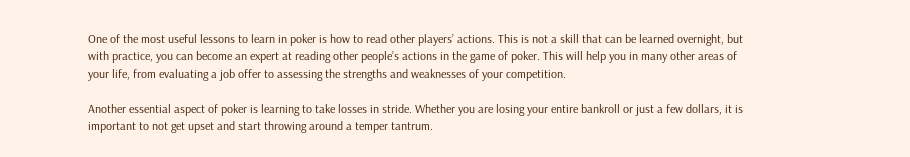One of the most useful lessons to learn in poker is how to read other players’ actions. This is not a skill that can be learned overnight, but with practice, you can become an expert at reading other people’s actions in the game of poker. This will help you in many other areas of your life, from evaluating a job offer to assessing the strengths and weaknesses of your competition.

Another essential aspect of poker is learning to take losses in stride. Whether you are losing your entire bankroll or just a few dollars, it is important to not get upset and start throwing around a temper tantrum.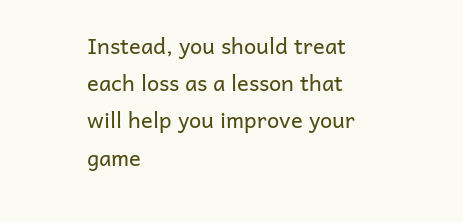Instead, you should treat each loss as a lesson that will help you improve your game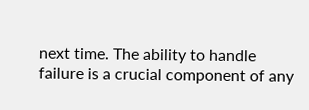next time. The ability to handle failure is a crucial component of any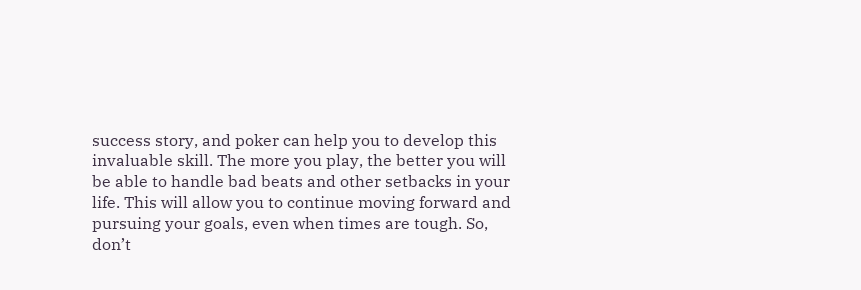success story, and poker can help you to develop this invaluable skill. The more you play, the better you will be able to handle bad beats and other setbacks in your life. This will allow you to continue moving forward and pursuing your goals, even when times are tough. So, don’t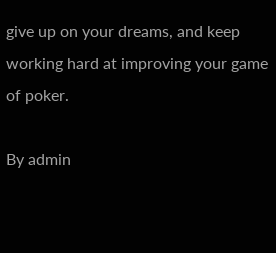give up on your dreams, and keep working hard at improving your game of poker.

By admin